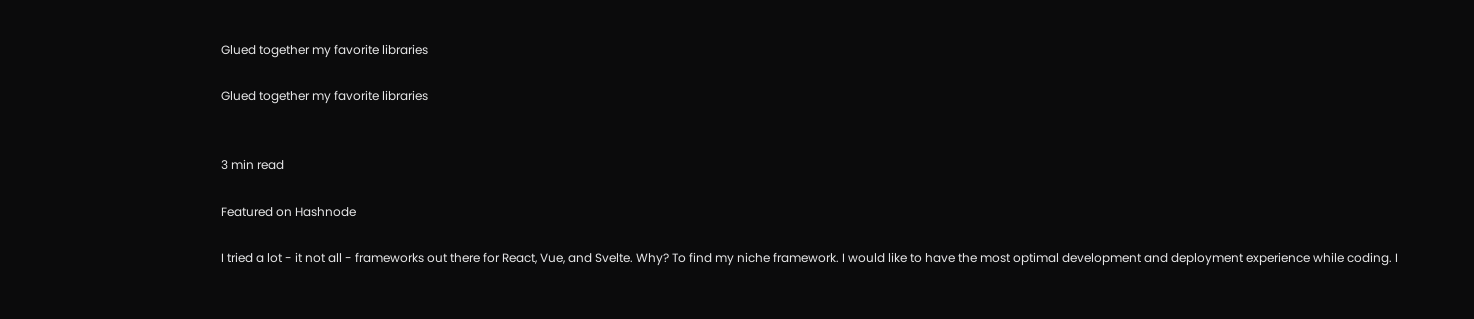Glued together my favorite libraries

Glued together my favorite libraries


3 min read

Featured on Hashnode

I tried a lot - it not all - frameworks out there for React, Vue, and Svelte. Why? To find my niche framework. I would like to have the most optimal development and deployment experience while coding. I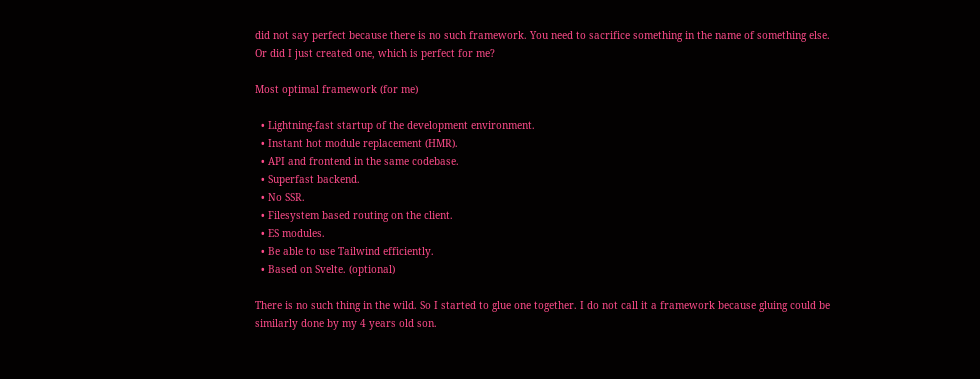did not say perfect because there is no such framework. You need to sacrifice something in the name of something else. Or did I just created one, which is perfect for me?

Most optimal framework (for me)

  • Lightning-fast startup of the development environment.
  • Instant hot module replacement (HMR).
  • API and frontend in the same codebase.
  • Superfast backend.
  • No SSR.
  • Filesystem based routing on the client.
  • ES modules.
  • Be able to use Tailwind efficiently.
  • Based on Svelte. (optional)

There is no such thing in the wild. So I started to glue one together. I do not call it a framework because gluing could be similarly done by my 4 years old son.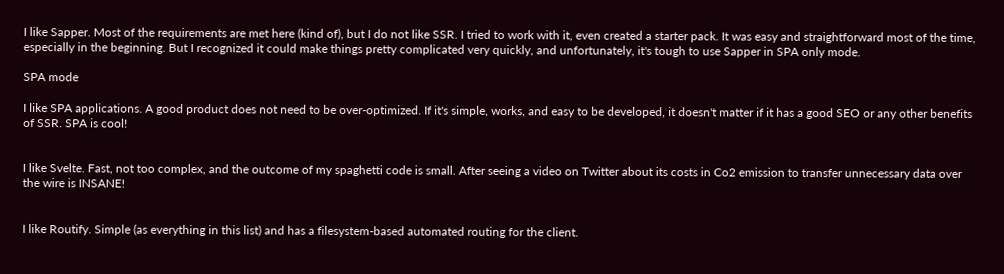I like Sapper. Most of the requirements are met here (kind of), but I do not like SSR. I tried to work with it, even created a starter pack. It was easy and straightforward most of the time, especially in the beginning. But I recognized it could make things pretty complicated very quickly, and unfortunately, it's tough to use Sapper in SPA only mode.

SPA mode

I like SPA applications. A good product does not need to be over-optimized. If it's simple, works, and easy to be developed, it doesn't matter if it has a good SEO or any other benefits of SSR. SPA is cool!


I like Svelte. Fast, not too complex, and the outcome of my spaghetti code is small. After seeing a video on Twitter about its costs in Co2 emission to transfer unnecessary data over the wire is INSANE!


I like Routify. Simple (as everything in this list) and has a filesystem-based automated routing for the client.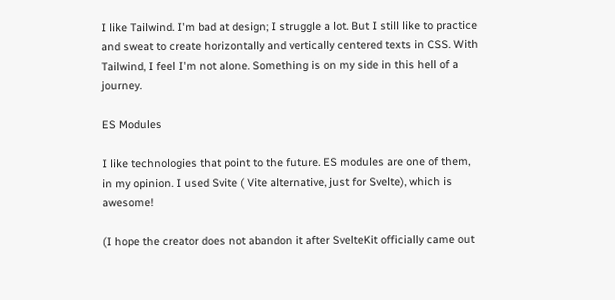I like Tailwind. I'm bad at design; I struggle a lot. But I still like to practice and sweat to create horizontally and vertically centered texts in CSS. With Tailwind, I feel I'm not alone. Something is on my side in this hell of a journey.

ES Modules

I like technologies that point to the future. ES modules are one of them, in my opinion. I used Svite ( Vite alternative, just for Svelte), which is awesome!

(I hope the creator does not abandon it after SvelteKit officially came out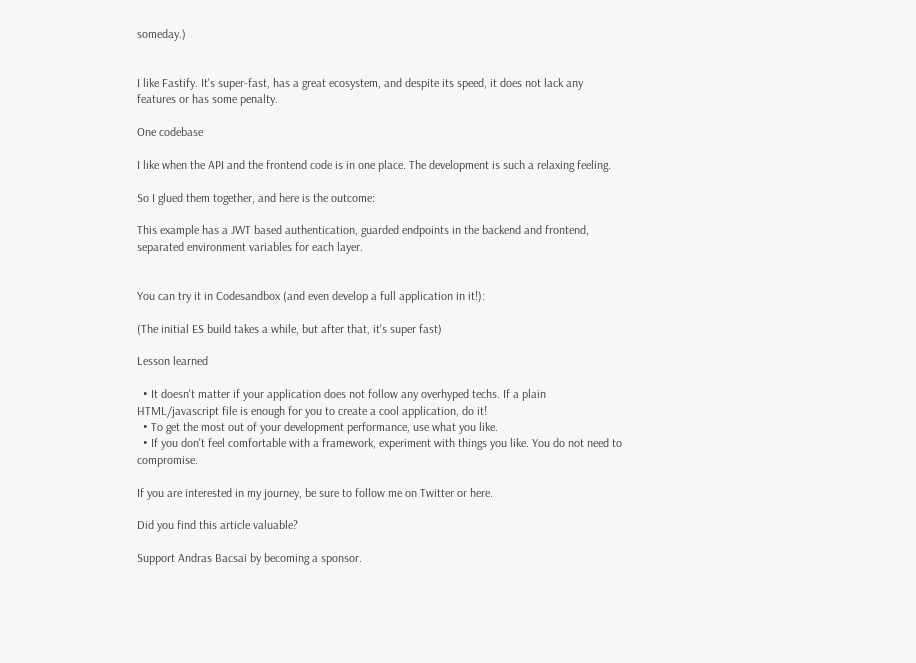someday.)


I like Fastify. It's super-fast, has a great ecosystem, and despite its speed, it does not lack any features or has some penalty.

One codebase

I like when the API and the frontend code is in one place. The development is such a relaxing feeling.

So I glued them together, and here is the outcome:

This example has a JWT based authentication, guarded endpoints in the backend and frontend, separated environment variables for each layer.


You can try it in Codesandbox (and even develop a full application in it!):

(The initial ES build takes a while, but after that, it's super fast)

Lesson learned

  • It doesn't matter if your application does not follow any overhyped techs. If a plain HTML/javascript file is enough for you to create a cool application, do it!
  • To get the most out of your development performance, use what you like.
  • If you don't feel comfortable with a framework, experiment with things you like. You do not need to compromise.

If you are interested in my journey, be sure to follow me on Twitter or here.

Did you find this article valuable?

Support Andras Bacsai by becoming a sponsor.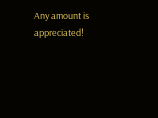Any amount is appreciated!